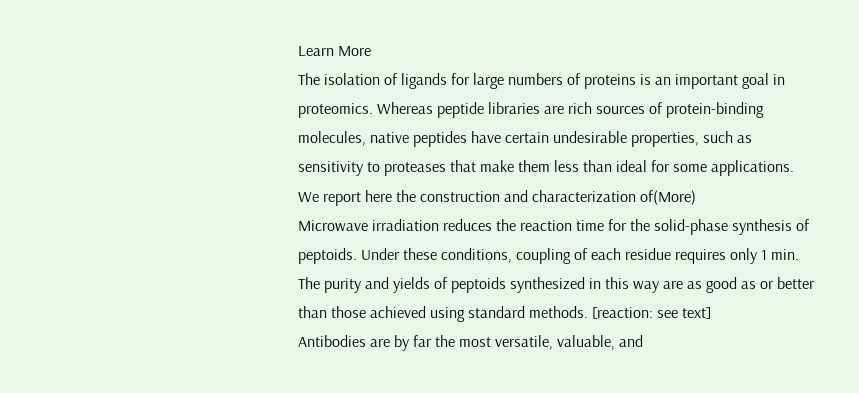Learn More
The isolation of ligands for large numbers of proteins is an important goal in proteomics. Whereas peptide libraries are rich sources of protein-binding molecules, native peptides have certain undesirable properties, such as sensitivity to proteases that make them less than ideal for some applications. We report here the construction and characterization of(More)
Microwave irradiation reduces the reaction time for the solid-phase synthesis of peptoids. Under these conditions, coupling of each residue requires only 1 min. The purity and yields of peptoids synthesized in this way are as good as or better than those achieved using standard methods. [reaction: see text]
Antibodies are by far the most versatile, valuable, and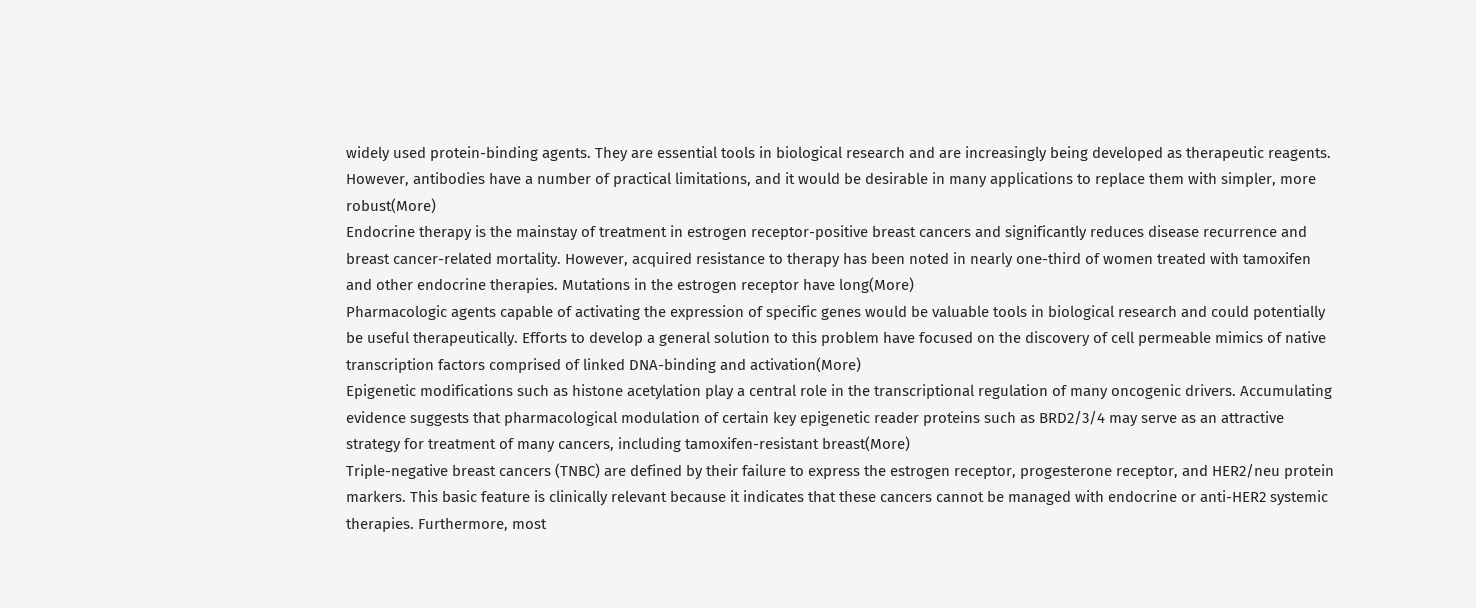widely used protein-binding agents. They are essential tools in biological research and are increasingly being developed as therapeutic reagents. However, antibodies have a number of practical limitations, and it would be desirable in many applications to replace them with simpler, more robust(More)
Endocrine therapy is the mainstay of treatment in estrogen receptor-positive breast cancers and significantly reduces disease recurrence and breast cancer-related mortality. However, acquired resistance to therapy has been noted in nearly one-third of women treated with tamoxifen and other endocrine therapies. Mutations in the estrogen receptor have long(More)
Pharmacologic agents capable of activating the expression of specific genes would be valuable tools in biological research and could potentially be useful therapeutically. Efforts to develop a general solution to this problem have focused on the discovery of cell permeable mimics of native transcription factors comprised of linked DNA-binding and activation(More)
Epigenetic modifications such as histone acetylation play a central role in the transcriptional regulation of many oncogenic drivers. Accumulating evidence suggests that pharmacological modulation of certain key epigenetic reader proteins such as BRD2/3/4 may serve as an attractive strategy for treatment of many cancers, including tamoxifen-resistant breast(More)
Triple-negative breast cancers (TNBC) are defined by their failure to express the estrogen receptor, progesterone receptor, and HER2/neu protein markers. This basic feature is clinically relevant because it indicates that these cancers cannot be managed with endocrine or anti-HER2 systemic therapies. Furthermore, most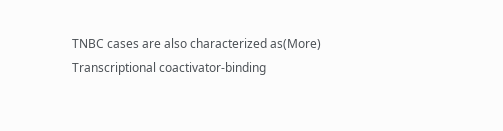TNBC cases are also characterized as(More)
Transcriptional coactivator-binding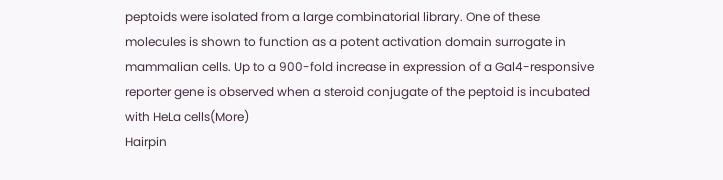peptoids were isolated from a large combinatorial library. One of these molecules is shown to function as a potent activation domain surrogate in mammalian cells. Up to a 900-fold increase in expression of a Gal4-responsive reporter gene is observed when a steroid conjugate of the peptoid is incubated with HeLa cells(More)
Hairpin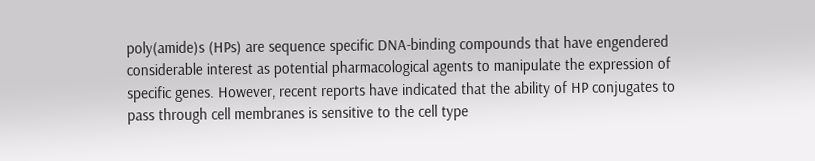poly(amide)s (HPs) are sequence specific DNA-binding compounds that have engendered considerable interest as potential pharmacological agents to manipulate the expression of specific genes. However, recent reports have indicated that the ability of HP conjugates to pass through cell membranes is sensitive to the cell type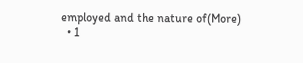employed and the nature of(More)
  • 1